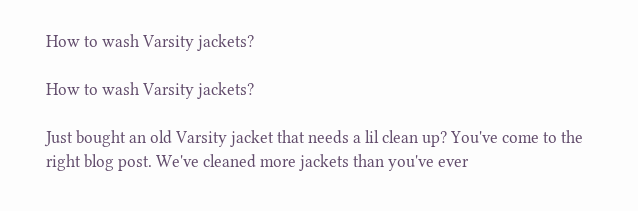How to wash Varsity jackets?

How to wash Varsity jackets?

Just bought an old Varsity jacket that needs a lil clean up? You've come to the right blog post. We've cleaned more jackets than you've ever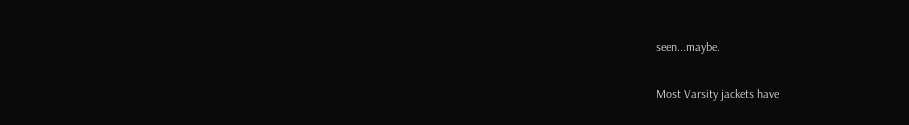seen...maybe.

Most Varsity jackets have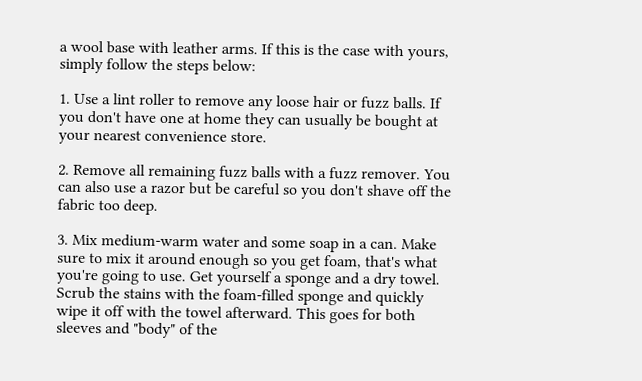a wool base with leather arms. If this is the case with yours, simply follow the steps below:

1. Use a lint roller to remove any loose hair or fuzz balls. If you don't have one at home they can usually be bought at your nearest convenience store.

2. Remove all remaining fuzz balls with a fuzz remover. You can also use a razor but be careful so you don't shave off the fabric too deep.

3. Mix medium-warm water and some soap in a can. Make sure to mix it around enough so you get foam, that's what you're going to use. Get yourself a sponge and a dry towel. Scrub the stains with the foam-filled sponge and quickly wipe it off with the towel afterward. This goes for both sleeves and "body" of the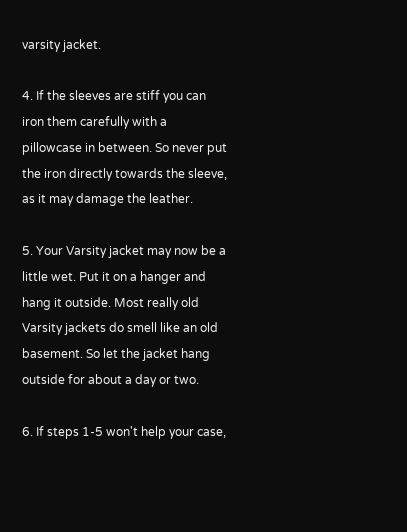varsity jacket.

4. If the sleeves are stiff you can iron them carefully with a pillowcase in between. So never put the iron directly towards the sleeve, as it may damage the leather.

5. Your Varsity jacket may now be a little wet. Put it on a hanger and hang it outside. Most really old Varsity jackets do smell like an old basement. So let the jacket hang outside for about a day or two.

6. If steps 1-5 won't help your case,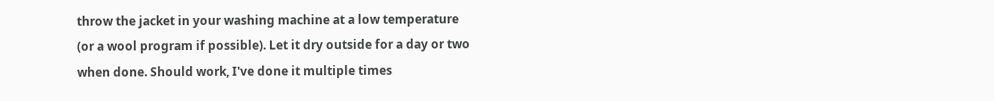throw the jacket in your washing machine at a low temperature (or a wool program if possible). Let it dry outside for a day or two when done. Should work, I've done it multiple times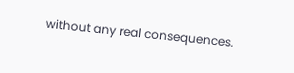without any real consequences.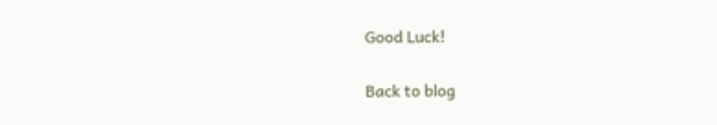Good Luck!

Back to blog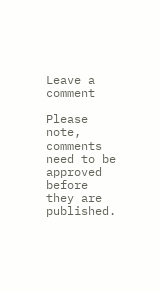Leave a comment

Please note, comments need to be approved before they are published.